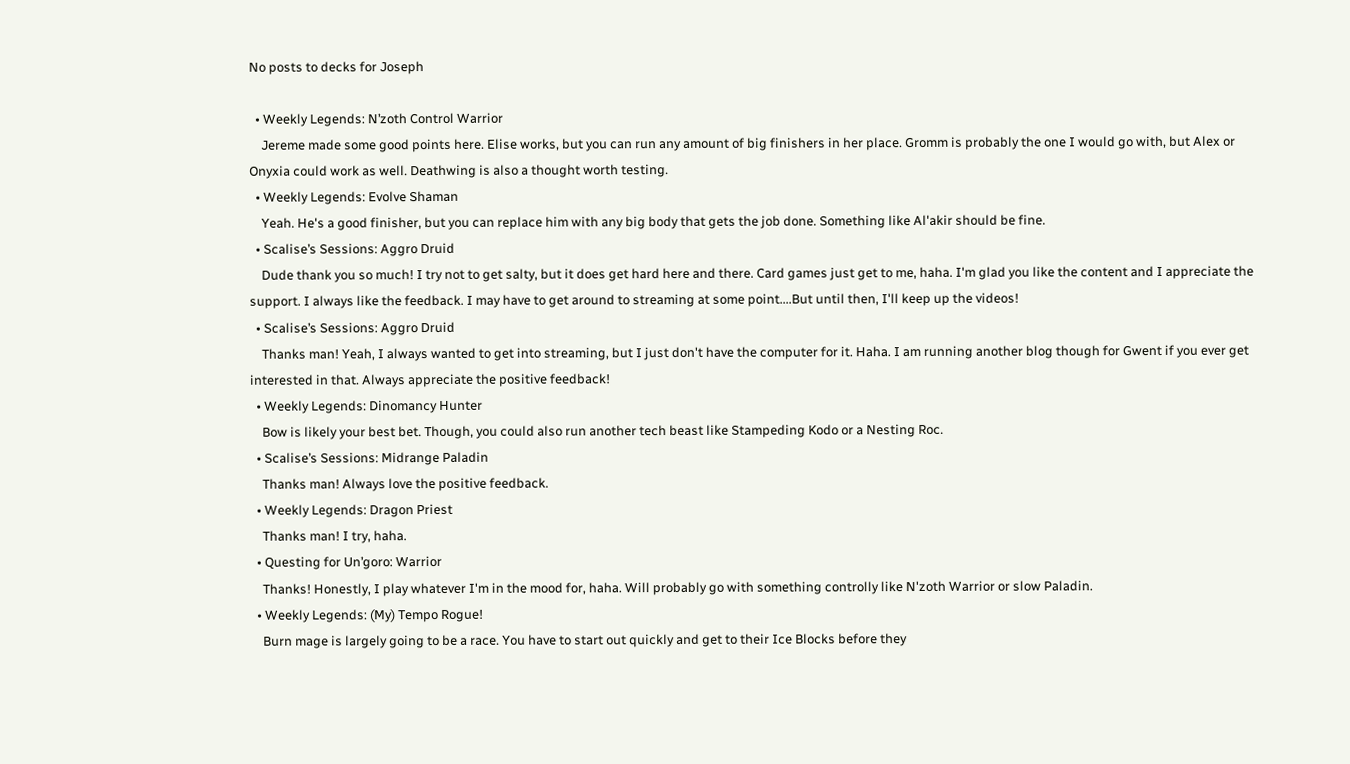No posts to decks for Joseph

  • Weekly Legends: N’zoth Control Warrior
    Jereme made some good points here. Elise works, but you can run any amount of big finishers in her place. Gromm is probably the one I would go with, but Alex or Onyxia could work as well. Deathwing is also a thought worth testing.
  • Weekly Legends: Evolve Shaman
    Yeah. He's a good finisher, but you can replace him with any big body that gets the job done. Something like Al'akir should be fine.
  • Scalise’s Sessions: Aggro Druid
    Dude thank you so much! I try not to get salty, but it does get hard here and there. Card games just get to me, haha. I'm glad you like the content and I appreciate the support. I always like the feedback. I may have to get around to streaming at some point....But until then, I'll keep up the videos!
  • Scalise’s Sessions: Aggro Druid
    Thanks man! Yeah, I always wanted to get into streaming, but I just don't have the computer for it. Haha. I am running another blog though for Gwent if you ever get interested in that. Always appreciate the positive feedback!
  • Weekly Legends: Dinomancy Hunter
    Bow is likely your best bet. Though, you could also run another tech beast like Stampeding Kodo or a Nesting Roc.
  • Scalise’s Sessions: Midrange Paladin
    Thanks man! Always love the positive feedback.
  • Weekly Legends: Dragon Priest
    Thanks man! I try, haha.
  • Questing for Un’goro: Warrior
    Thanks! Honestly, I play whatever I'm in the mood for, haha. Will probably go with something controlly like N'zoth Warrior or slow Paladin.
  • Weekly Legends: (My) Tempo Rogue!
    Burn mage is largely going to be a race. You have to start out quickly and get to their Ice Blocks before they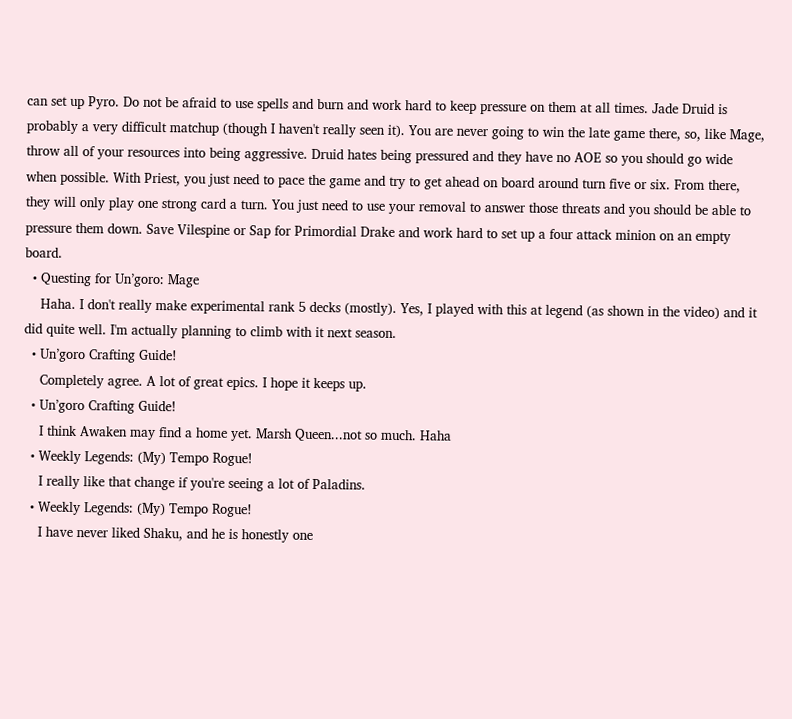can set up Pyro. Do not be afraid to use spells and burn and work hard to keep pressure on them at all times. Jade Druid is probably a very difficult matchup (though I haven't really seen it). You are never going to win the late game there, so, like Mage, throw all of your resources into being aggressive. Druid hates being pressured and they have no AOE so you should go wide when possible. With Priest, you just need to pace the game and try to get ahead on board around turn five or six. From there, they will only play one strong card a turn. You just need to use your removal to answer those threats and you should be able to pressure them down. Save Vilespine or Sap for Primordial Drake and work hard to set up a four attack minion on an empty board.
  • Questing for Un’goro: Mage
    Haha. I don't really make experimental rank 5 decks (mostly). Yes, I played with this at legend (as shown in the video) and it did quite well. I'm actually planning to climb with it next season.
  • Un’goro Crafting Guide!
    Completely agree. A lot of great epics. I hope it keeps up.
  • Un’goro Crafting Guide!
    I think Awaken may find a home yet. Marsh Queen...not so much. Haha
  • Weekly Legends: (My) Tempo Rogue!
    I really like that change if you're seeing a lot of Paladins.
  • Weekly Legends: (My) Tempo Rogue!
    I have never liked Shaku, and he is honestly one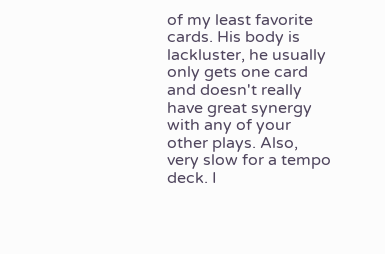of my least favorite cards. His body is lackluster, he usually only gets one card and doesn't really have great synergy with any of your other plays. Also, very slow for a tempo deck. I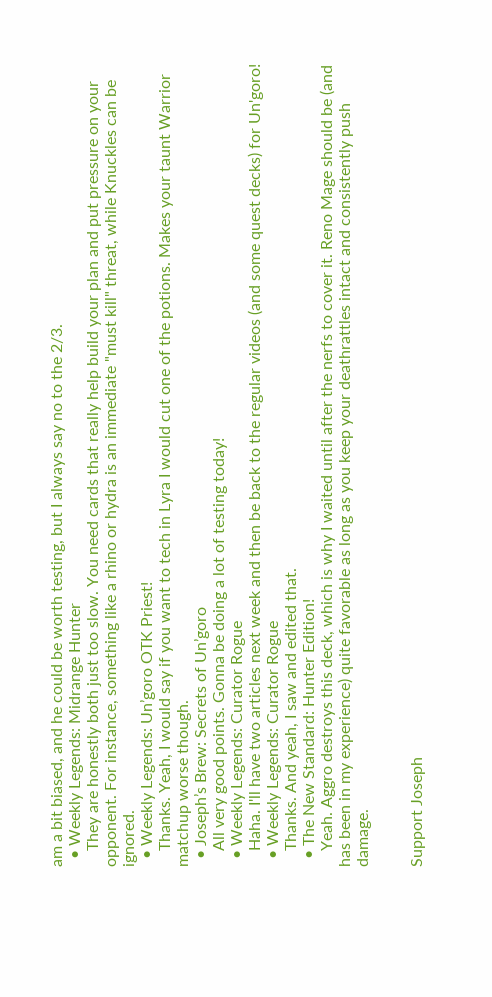am a bit biased, and he could be worth testing, but I always say no to the 2/3.
  • Weekly Legends: Midrange Hunter
    They are honestly both just too slow. You need cards that really help build your plan and put pressure on your opponent. For instance, something like a rhino or hydra is an immediate "must kill" threat, while Knuckles can be ignored.
  • Weekly Legends: Un’goro OTK Priest!
    Thanks. Yeah, I would say if you want to tech in Lyra I would cut one of the potions. Makes your taunt Warrior matchup worse though.
  • Joseph’s Brew: Secrets of Un’goro
    All very good points. Gonna be doing a lot of testing today!
  • Weekly Legends: Curator Rogue
    Haha. I'll have two articles next week and then be back to the regular videos (and some quest decks) for Un'goro!
  • Weekly Legends: Curator Rogue
    Thanks. And yeah, I saw and edited that.
  • The New Standard: Hunter Edition!
    Yeah. Aggro destroys this deck, which is why I waited until after the nerfs to cover it. Reno Mage should be (and has been in my experience) quite favorable as long as you keep your deathrattles intact and consistently push damage.


Support Joseph